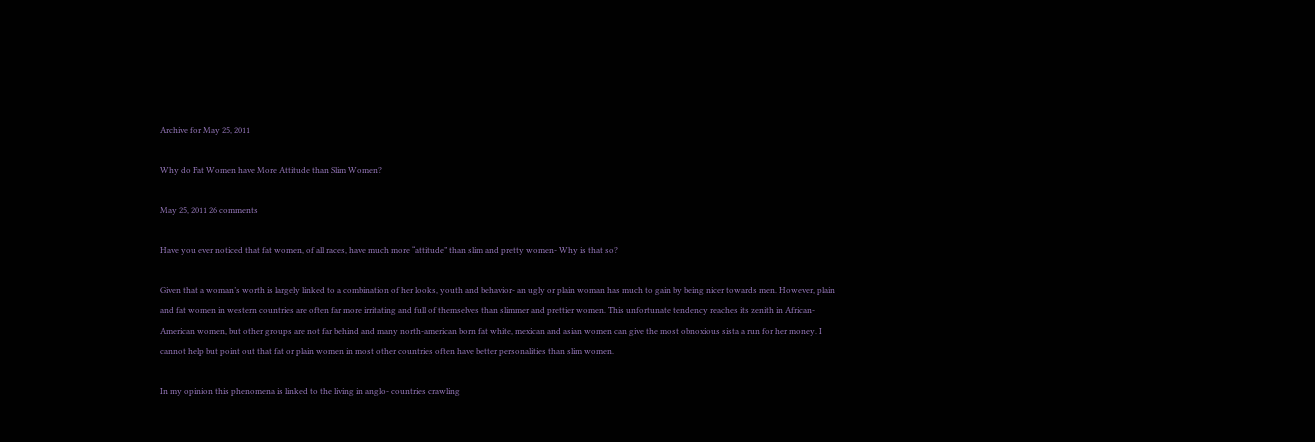Archive for May 25, 2011

Why do Fat Women have More Attitude than Slim Women?

May 25, 2011 26 comments

Have you ever noticed that fat women, of all races, have much more “attitude” than slim and pretty women- Why is that so?

Given that a woman’s worth is largely linked to a combination of her looks, youth and behavior- an ugly or plain woman has much to gain by being nicer towards men. However, plain and fat women in western countries are often far more irritating and full of themselves than slimmer and prettier women. This unfortunate tendency reaches its zenith in African-American women, but other groups are not far behind and many north-american born fat white, mexican and asian women can give the most obnoxious sista a run for her money. I cannot help but point out that fat or plain women in most other countries often have better personalities than slim women.

In my opinion this phenomena is linked to the living in anglo- countries crawling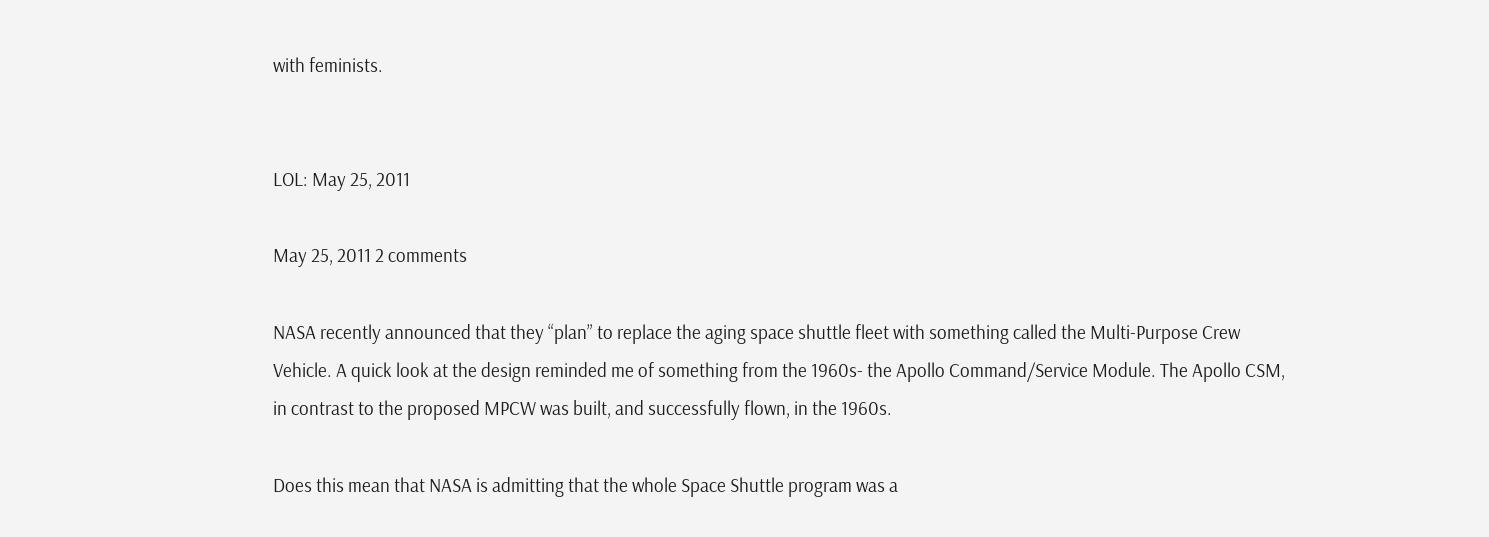with feminists.


LOL: May 25, 2011

May 25, 2011 2 comments

NASA recently announced that they “plan” to replace the aging space shuttle fleet with something called the Multi-Purpose Crew Vehicle. A quick look at the design reminded me of something from the 1960s- the Apollo Command/Service Module. The Apollo CSM, in contrast to the proposed MPCW was built, and successfully flown, in the 1960s.

Does this mean that NASA is admitting that the whole Space Shuttle program was a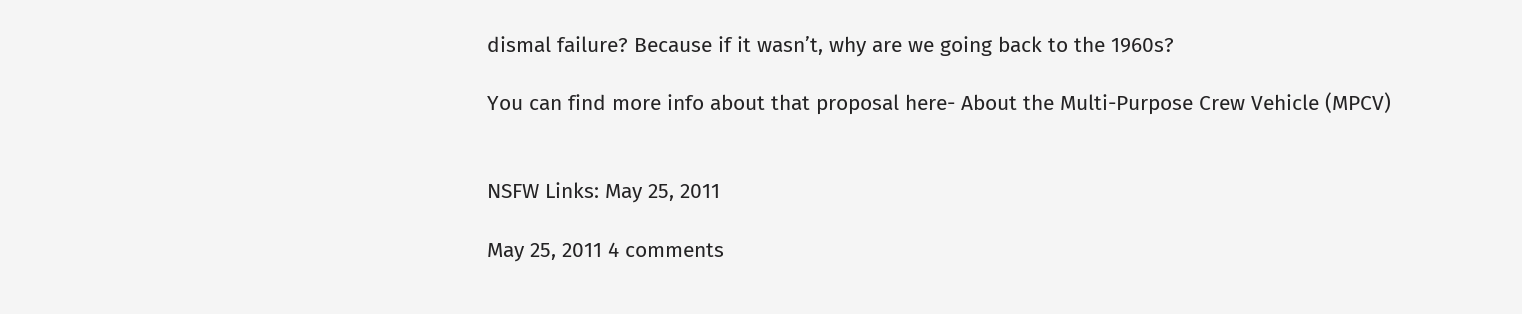dismal failure? Because if it wasn’t, why are we going back to the 1960s?

You can find more info about that proposal here- About the Multi-Purpose Crew Vehicle (MPCV)


NSFW Links: May 25, 2011

May 25, 2011 4 comments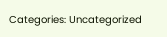Categories: Uncategorized